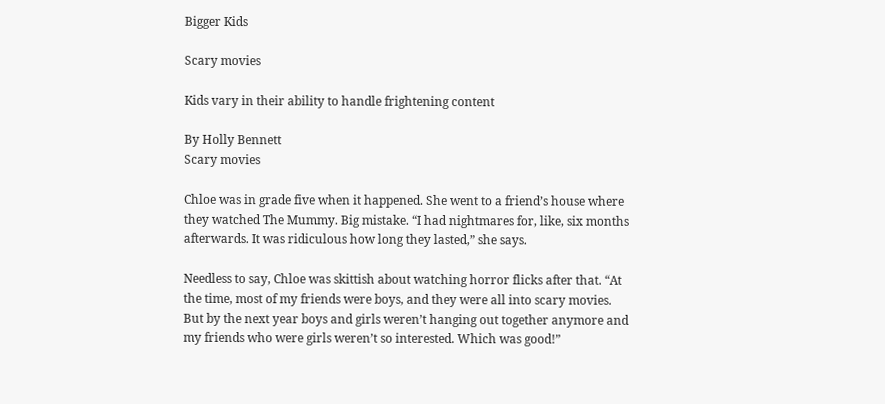Bigger Kids

Scary movies

Kids vary in their ability to handle frightening content

By Holly Bennett
Scary movies

Chloe was in grade five when it happened. She went to a friend’s house where they watched The Mummy. Big mistake. “I had nightmares for, like, six months afterwards. It was ridiculous how long they lasted,” she says.

Needless to say, Chloe was skittish about watching horror flicks after that. “At the time, most of my friends were boys, and they were all into scary movies. But by the next year boys and girls weren’t hanging out together anymore and my friends who were girls weren’t so interested. Which was good!”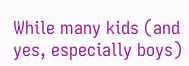While many kids (and yes, especially boys)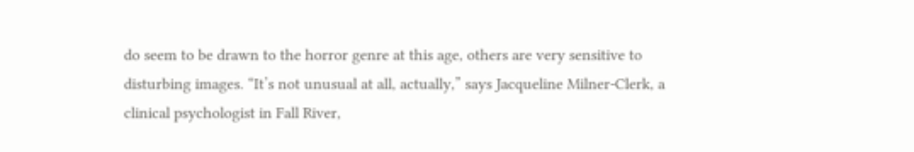do seem to be drawn to the horror genre at this age, others are very sensitive to disturbing images. “It’s not unusual at all, actually,” says Jacqueline Milner-Clerk, a clinical psychologist in Fall River,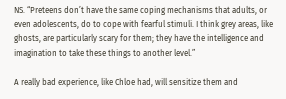NS. “Preteens don’t have the same coping mechanisms that adults, or even adolescents, do to cope with fearful stimuli. I think grey areas, like ghosts, are particularly scary for them; they have the intelligence and imagination to take these things to another level.”

A really bad experience, like Chloe had, will sensitize them and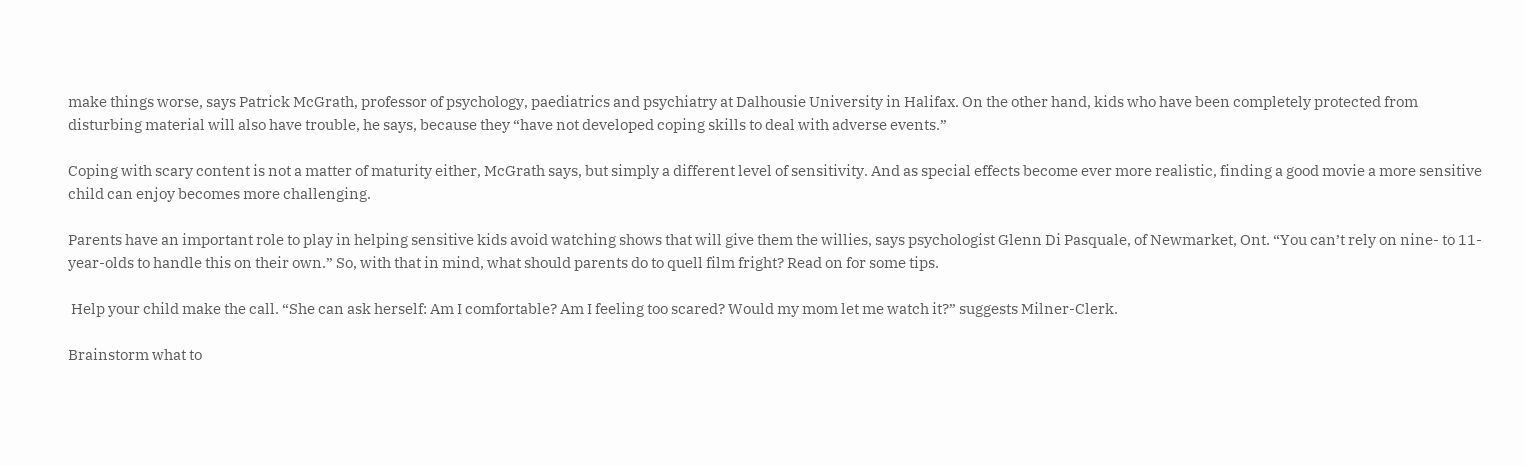make things worse, says Patrick McGrath, professor of psychology, paediatrics and psychiatry at Dalhousie University in Halifax. On the other hand, kids who have been completely protected from disturbing material will also have trouble, he says, because they “have not developed coping skills to deal with adverse events.”

Coping with scary content is not a matter of maturity either, McGrath says, but simply a different level of sensitivity. And as special effects become ever more realistic, finding a good movie a more sensitive child can enjoy becomes more challenging.

Parents have an important role to play in helping sensitive kids avoid watching shows that will give them the willies, says psychologist Glenn Di Pasquale, of Newmarket, Ont. “You can’t rely on nine- to 11-year-olds to handle this on their own.” So, with that in mind, what should parents do to quell film fright? Read on for some tips.

 Help your child make the call. “She can ask herself: Am I comfortable? Am I feeling too scared? Would my mom let me watch it?” suggests Milner-Clerk.

Brainstorm what to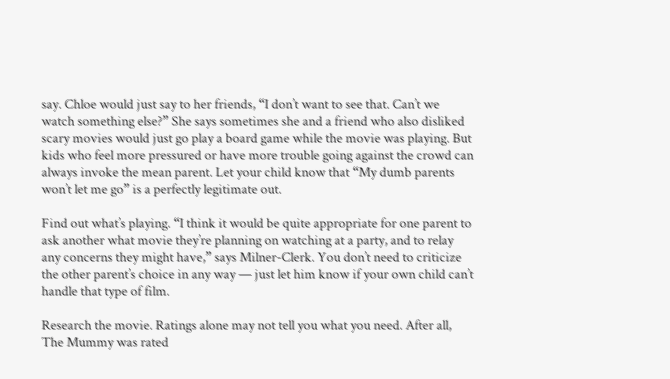say. Chloe would just say to her friends, “I don’t want to see that. Can’t we watch something else?” She says sometimes she and a friend who also disliked scary movies would just go play a board game while the movie was playing. But kids who feel more pressured or have more trouble going against the crowd can always invoke the mean parent. Let your child know that “My dumb parents won’t let me go” is a perfectly legitimate out.

Find out what’s playing. “I think it would be quite appropriate for one parent to ask another what movie they’re planning on watching at a party, and to relay any concerns they might have,” says Milner-Clerk. You don’t need to criticize the other parent’s choice in any way — just let him know if your own child can’t handle that type of film.

Research the movie. Ratings alone may not tell you what you need. After all, The Mummy was rated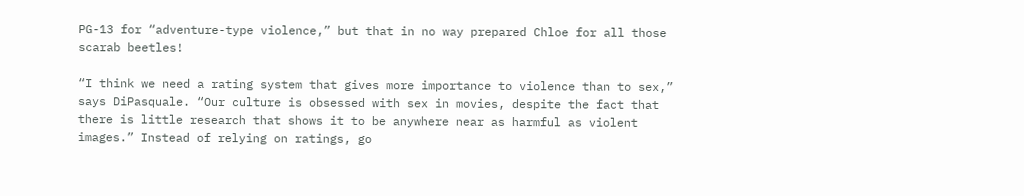PG-13 for “adventure-type violence,” but that in no way prepared Chloe for all those scarab beetles!

“I think we need a rating system that gives more importance to violence than to sex,” says DiPasquale. “Our culture is obsessed with sex in movies, despite the fact that there is little research that shows it to be anywhere near as harmful as violent images.” Instead of relying on ratings, go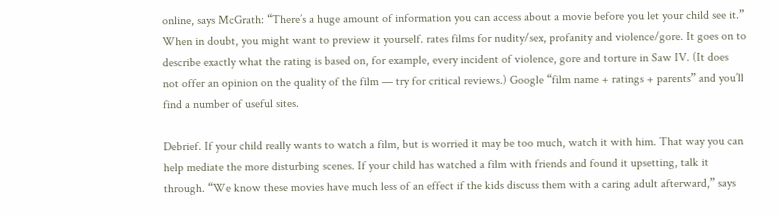online, says McGrath: “There’s a huge amount of information you can access about a movie before you let your child see it.” When in doubt, you might want to preview it yourself. rates films for nudity/sex, profanity and violence/gore. It goes on to describe exactly what the rating is based on, for example, every incident of violence, gore and torture in Saw IV. (It does not offer an opinion on the quality of the film — try for critical reviews.) Google “film name + ratings + parents” and you’ll find a number of useful sites.

Debrief. If your child really wants to watch a film, but is worried it may be too much, watch it with him. That way you can help mediate the more disturbing scenes. If your child has watched a film with friends and found it upsetting, talk it through. “We know these movies have much less of an effect if the kids discuss them with a caring adult afterward,” says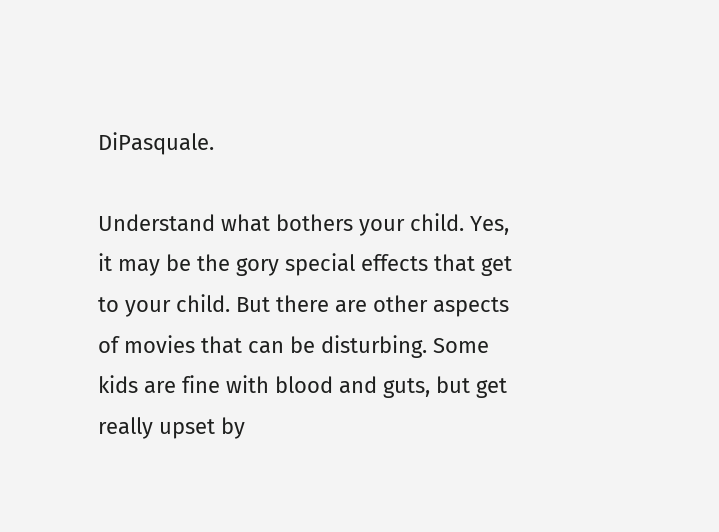DiPasquale.

Understand what bothers your child. Yes, it may be the gory special effects that get to your child. But there are other aspects of movies that can be disturbing. Some kids are fine with blood and guts, but get really upset by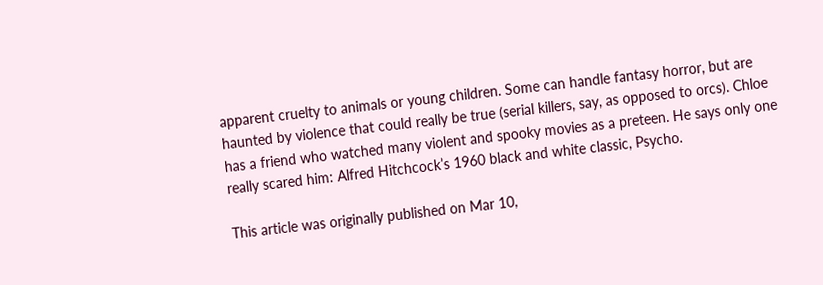apparent cruelty to animals or young children. Some can handle fantasy horror, but are haunted by violence that could really be true (serial killers, say, as opposed to orcs). Chloe has a friend who watched many violent and spooky movies as a preteen. He says only one really scared him: Alfred Hitchcock’s 1960 black and white classic, Psycho.

This article was originally published on Mar 10,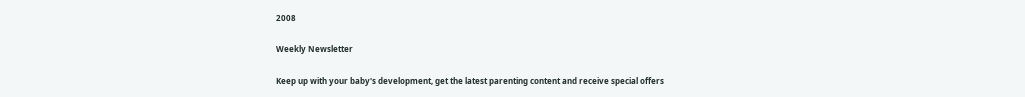2008

Weekly Newsletter

Keep up with your baby's development, get the latest parenting content and receive special offers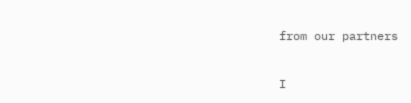from our partners

I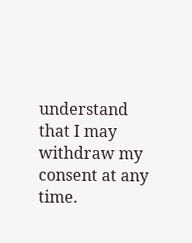understand that I may withdraw my consent at any time.